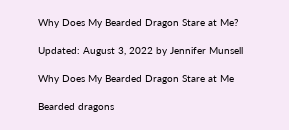Why Does My Bearded Dragon Stare at Me?

Updated: August 3, 2022 by Jennifer Munsell

Why Does My Bearded Dragon Stare at Me

Bearded dragons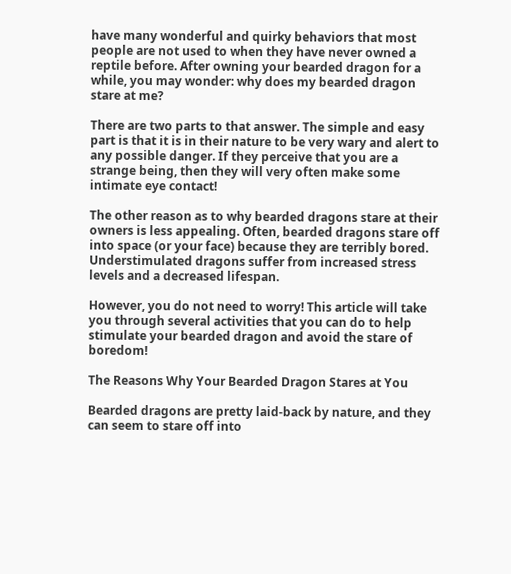have many wonderful and quirky behaviors that most people are not used to when they have never owned a reptile before. After owning your bearded dragon for a while, you may wonder: why does my bearded dragon stare at me?

There are two parts to that answer. The simple and easy part is that it is in their nature to be very wary and alert to any possible danger. If they perceive that you are a strange being, then they will very often make some intimate eye contact!

The other reason as to why bearded dragons stare at their owners is less appealing. Often, bearded dragons stare off into space (or your face) because they are terribly bored. Understimulated dragons suffer from increased stress levels and a decreased lifespan.

However, you do not need to worry! This article will take you through several activities that you can do to help stimulate your bearded dragon and avoid the stare of boredom!

The Reasons Why Your Bearded Dragon Stares at You

Bearded dragons are pretty laid-back by nature, and they can seem to stare off into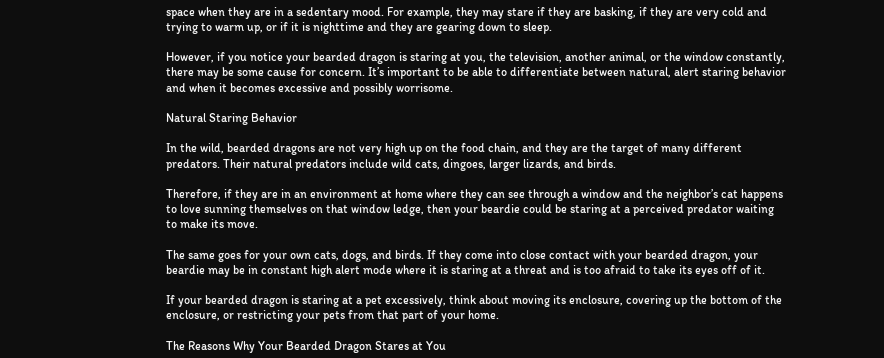space when they are in a sedentary mood. For example, they may stare if they are basking, if they are very cold and trying to warm up, or if it is nighttime and they are gearing down to sleep.

However, if you notice your bearded dragon is staring at you, the television, another animal, or the window constantly, there may be some cause for concern. It’s important to be able to differentiate between natural, alert staring behavior and when it becomes excessive and possibly worrisome.

Natural Staring Behavior

In the wild, bearded dragons are not very high up on the food chain, and they are the target of many different predators. Their natural predators include wild cats, dingoes, larger lizards, and birds.

Therefore, if they are in an environment at home where they can see through a window and the neighbor’s cat happens to love sunning themselves on that window ledge, then your beardie could be staring at a perceived predator waiting to make its move.

The same goes for your own cats, dogs, and birds. If they come into close contact with your bearded dragon, your beardie may be in constant high alert mode where it is staring at a threat and is too afraid to take its eyes off of it.

If your bearded dragon is staring at a pet excessively, think about moving its enclosure, covering up the bottom of the enclosure, or restricting your pets from that part of your home.

The Reasons Why Your Bearded Dragon Stares at You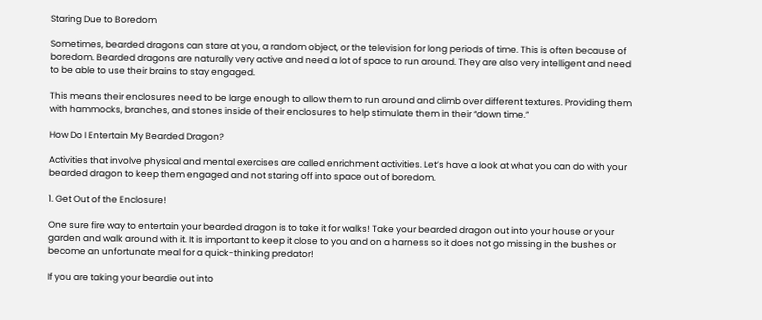Staring Due to Boredom

Sometimes, bearded dragons can stare at you, a random object, or the television for long periods of time. This is often because of boredom. Bearded dragons are naturally very active and need a lot of space to run around. They are also very intelligent and need to be able to use their brains to stay engaged.

This means their enclosures need to be large enough to allow them to run around and climb over different textures. Providing them with hammocks, branches, and stones inside of their enclosures to help stimulate them in their “down time.”

How Do I Entertain My Bearded Dragon?

Activities that involve physical and mental exercises are called enrichment activities. Let’s have a look at what you can do with your bearded dragon to keep them engaged and not staring off into space out of boredom.

1. Get Out of the Enclosure!

One sure fire way to entertain your bearded dragon is to take it for walks! Take your bearded dragon out into your house or your garden and walk around with it. It is important to keep it close to you and on a harness so it does not go missing in the bushes or become an unfortunate meal for a quick-thinking predator!

If you are taking your beardie out into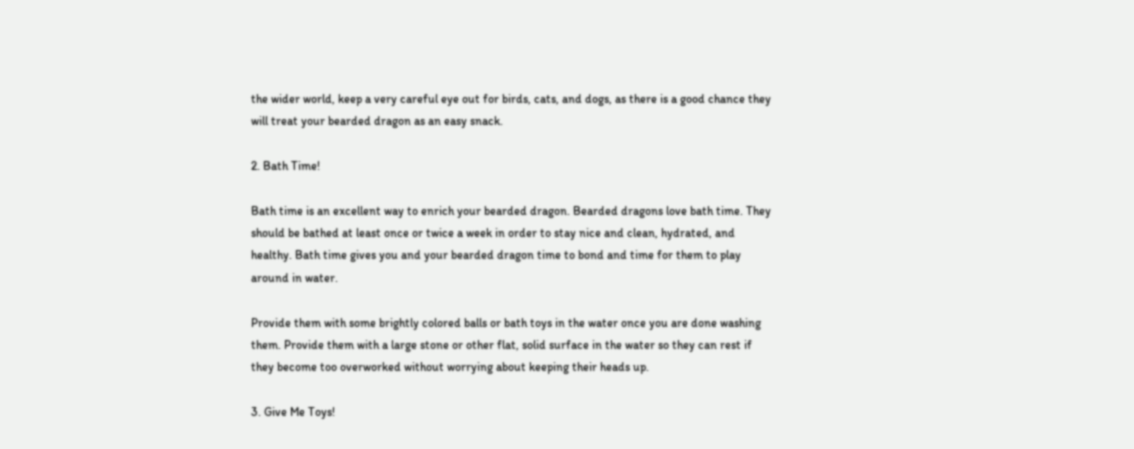the wider world, keep a very careful eye out for birds, cats, and dogs, as there is a good chance they will treat your bearded dragon as an easy snack.

2. Bath Time!

Bath time is an excellent way to enrich your bearded dragon. Bearded dragons love bath time. They should be bathed at least once or twice a week in order to stay nice and clean, hydrated, and healthy. Bath time gives you and your bearded dragon time to bond and time for them to play around in water.

Provide them with some brightly colored balls or bath toys in the water once you are done washing them. Provide them with a large stone or other flat, solid surface in the water so they can rest if they become too overworked without worrying about keeping their heads up.

3. Give Me Toys!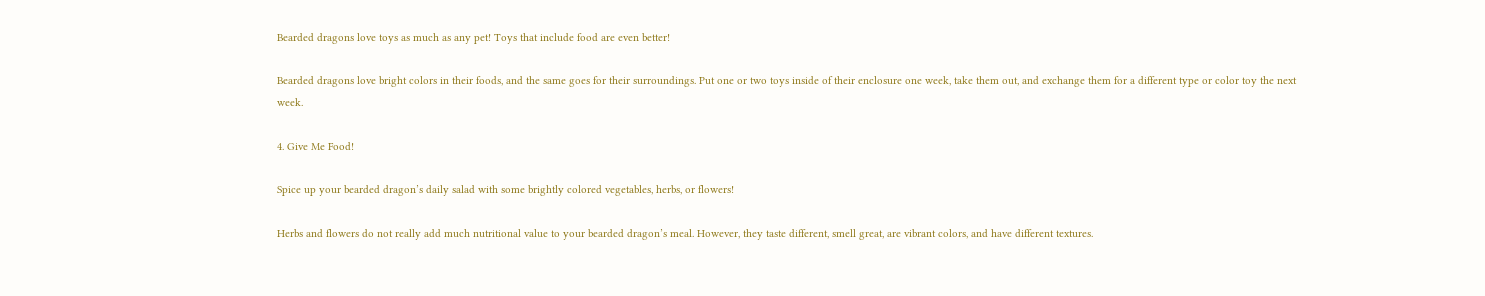Bearded dragons love toys as much as any pet! Toys that include food are even better!

Bearded dragons love bright colors in their foods, and the same goes for their surroundings. Put one or two toys inside of their enclosure one week, take them out, and exchange them for a different type or color toy the next week.

4. Give Me Food!

Spice up your bearded dragon’s daily salad with some brightly colored vegetables, herbs, or flowers!

Herbs and flowers do not really add much nutritional value to your bearded dragon’s meal. However, they taste different, smell great, are vibrant colors, and have different textures.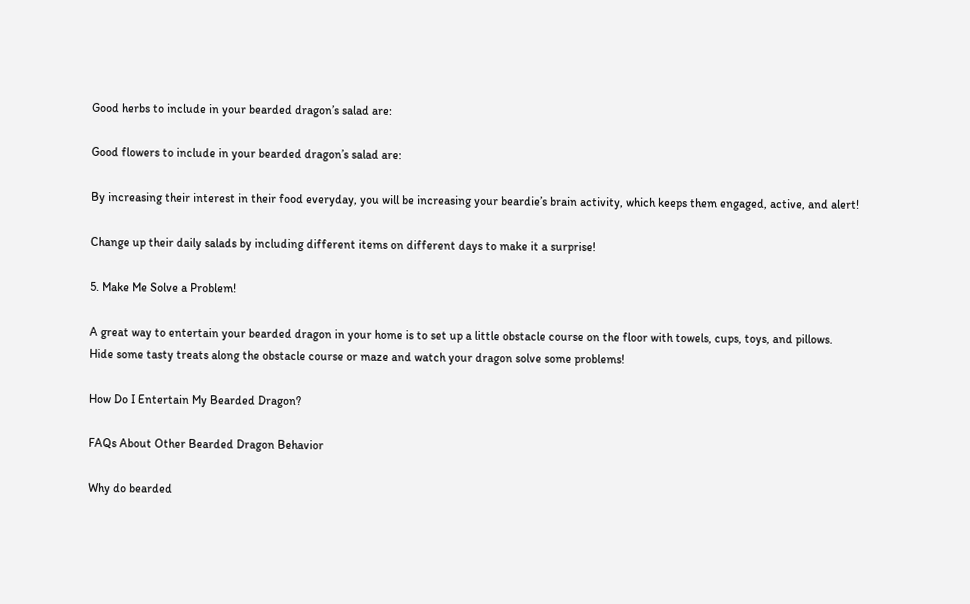Good herbs to include in your bearded dragon’s salad are:

Good flowers to include in your bearded dragon’s salad are:

By increasing their interest in their food everyday, you will be increasing your beardie’s brain activity, which keeps them engaged, active, and alert!

Change up their daily salads by including different items on different days to make it a surprise!

5. Make Me Solve a Problem!

A great way to entertain your bearded dragon in your home is to set up a little obstacle course on the floor with towels, cups, toys, and pillows. Hide some tasty treats along the obstacle course or maze and watch your dragon solve some problems!

How Do I Entertain My Bearded Dragon?

FAQs About Other Bearded Dragon Behavior

Why do bearded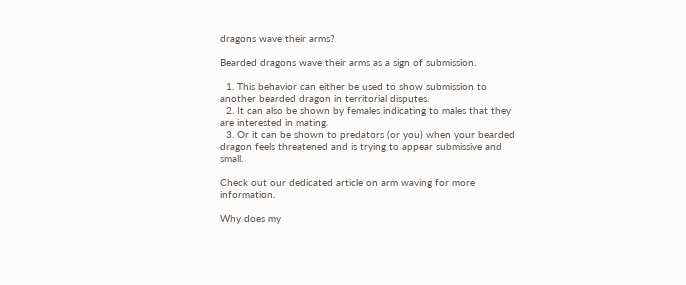dragons wave their arms?

Bearded dragons wave their arms as a sign of submission.

  1. This behavior can either be used to show submission to another bearded dragon in territorial disputes.
  2. It can also be shown by females indicating to males that they are interested in mating.
  3. Or it can be shown to predators (or you) when your bearded dragon feels threatened and is trying to appear submissive and small.

Check out our dedicated article on arm waving for more information.

Why does my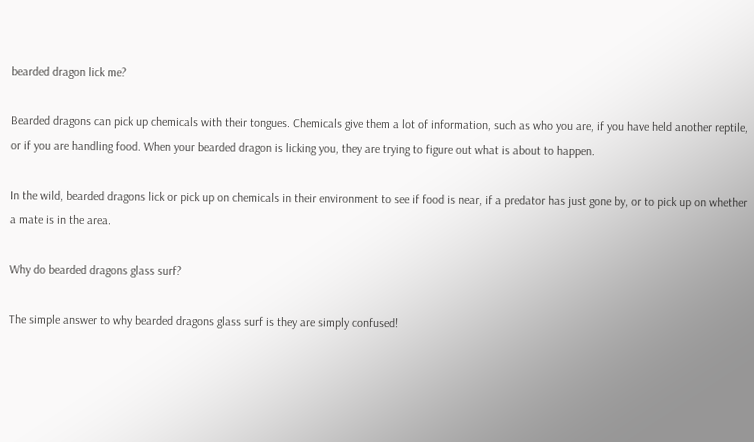bearded dragon lick me?

Bearded dragons can pick up chemicals with their tongues. Chemicals give them a lot of information, such as who you are, if you have held another reptile, or if you are handling food. When your bearded dragon is licking you, they are trying to figure out what is about to happen.

In the wild, bearded dragons lick or pick up on chemicals in their environment to see if food is near, if a predator has just gone by, or to pick up on whether a mate is in the area.

Why do bearded dragons glass surf?

The simple answer to why bearded dragons glass surf is they are simply confused!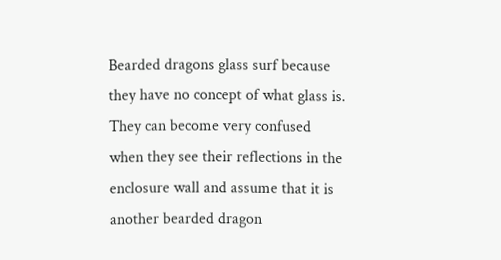Bearded dragons glass surf because they have no concept of what glass is. They can become very confused when they see their reflections in the enclosure wall and assume that it is another bearded dragon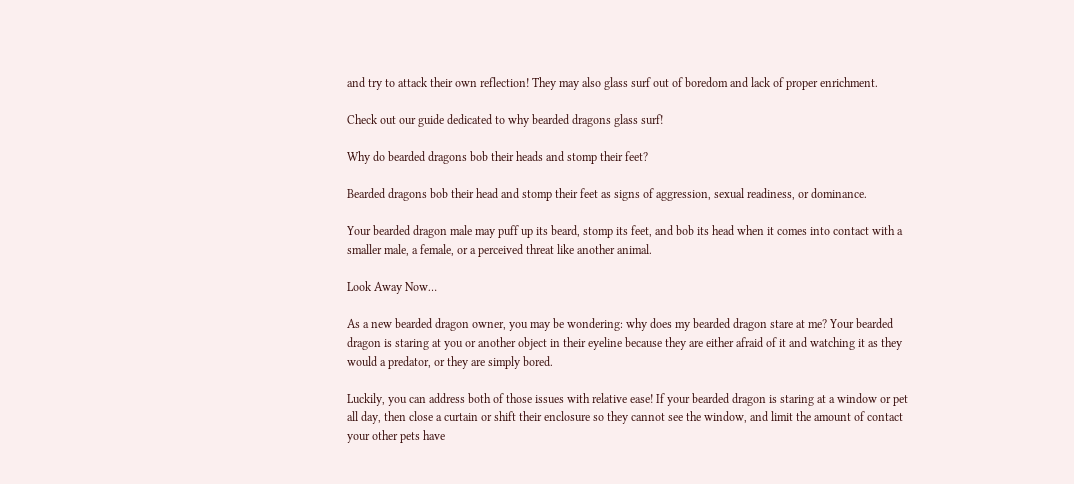and try to attack their own reflection! They may also glass surf out of boredom and lack of proper enrichment.

Check out our guide dedicated to why bearded dragons glass surf!

Why do bearded dragons bob their heads and stomp their feet?

Bearded dragons bob their head and stomp their feet as signs of aggression, sexual readiness, or dominance.

Your bearded dragon male may puff up its beard, stomp its feet, and bob its head when it comes into contact with a smaller male, a female, or a perceived threat like another animal.

Look Away Now…

As a new bearded dragon owner, you may be wondering: why does my bearded dragon stare at me? Your bearded dragon is staring at you or another object in their eyeline because they are either afraid of it and watching it as they would a predator, or they are simply bored.

Luckily, you can address both of those issues with relative ease! If your bearded dragon is staring at a window or pet all day, then close a curtain or shift their enclosure so they cannot see the window, and limit the amount of contact your other pets have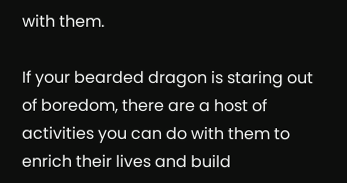with them.

If your bearded dragon is staring out of boredom, there are a host of activities you can do with them to enrich their lives and build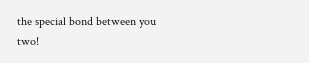the special bond between you two!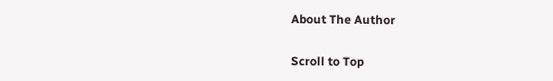About The Author

Scroll to Top